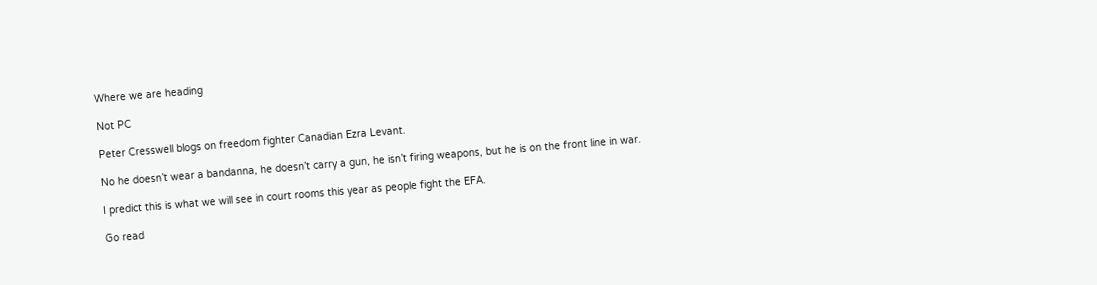Where we are heading

Not PC

Peter Cresswell blogs on freedom fighter Canadian Ezra Levant.

No he doesn’t wear a bandanna, he doesn’t carry a gun, he isn’t firing weapons, but he is on the front line in war.

I predict this is what we will see in court rooms this year as people fight the EFA.

Go read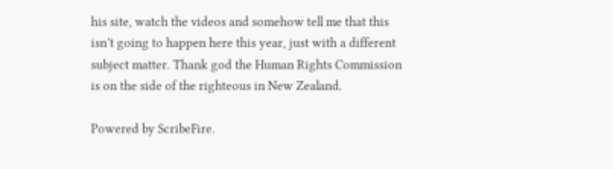his site, watch the videos and somehow tell me that this isn’t going to happen here this year, just with a different subject matter. Thank god the Human Rights Commission is on the side of the righteous in New Zealand.

Powered by ScribeFire.